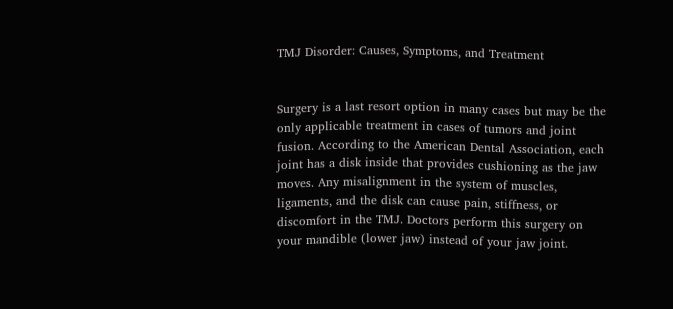TMJ Disorder: Causes, Symptoms, and Treatment


Surgery is a last resort option in many cases but may be the only applicable treatment in cases of tumors and joint fusion. According to the American Dental Association, each joint has a disk inside that provides cushioning as the jaw moves. Any misalignment in the system of muscles, ligaments, and the disk can cause pain, stiffness, or discomfort in the TMJ. Doctors perform this surgery on your mandible (lower jaw) instead of your jaw joint.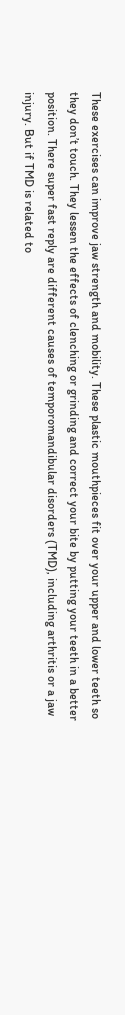These exercises can improve jaw strength and mobility. These plastic mouthpieces fit over your upper and lower teeth so they don’t touch. They lessen the effects of clenching or grinding and correct your bite by putting your teeth in a better position. There super fast reply are different causes of temporomandibular disorders (TMD), including arthritis or a jaw injury. But if TMD is related to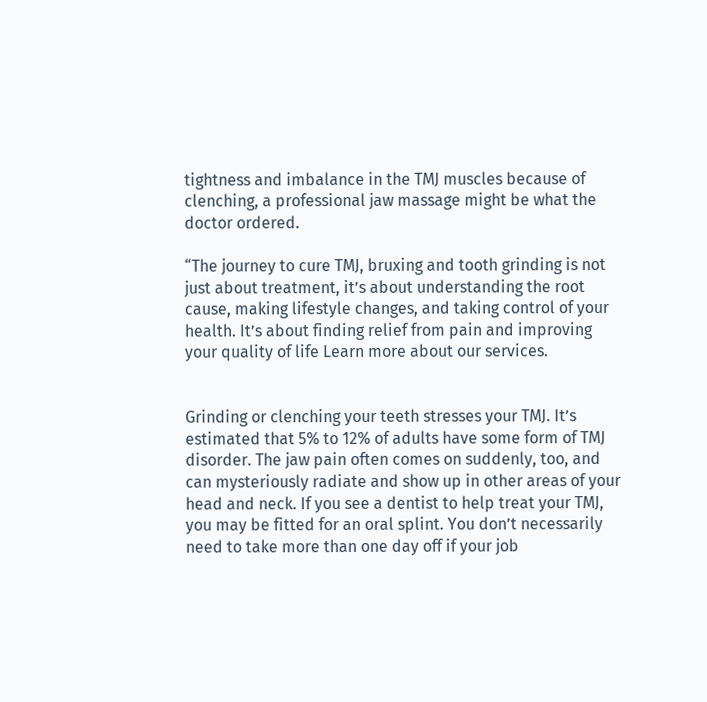tightness and imbalance in the TMJ muscles because of clenching, a professional jaw massage might be what the doctor ordered.

“The journey to cure TMJ, bruxing and tooth grinding is not just about treatment, it’s about understanding the root cause, making lifestyle changes, and taking control of your health. It’s about finding relief from pain and improving your quality of life Learn more about our services.


Grinding or clenching your teeth stresses your TMJ. It’s estimated that 5% to 12% of adults have some form of TMJ disorder. The jaw pain often comes on suddenly, too, and can mysteriously radiate and show up in other areas of your head and neck. If you see a dentist to help treat your TMJ, you may be fitted for an oral splint. You don’t necessarily need to take more than one day off if your job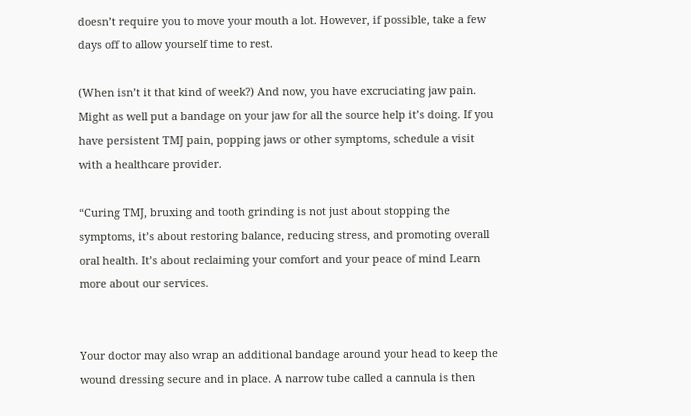doesn’t require you to move your mouth a lot. However, if possible, take a few days off to allow yourself time to rest.

(When isn’t it that kind of week?) And now, you have excruciating jaw pain. Might as well put a bandage on your jaw for all the source help it’s doing. If you have persistent TMJ pain, popping jaws or other symptoms, schedule a visit with a healthcare provider.

“Curing TMJ, bruxing and tooth grinding is not just about stopping the symptoms, it’s about restoring balance, reducing stress, and promoting overall oral health. It’s about reclaiming your comfort and your peace of mind Learn more about our services.


Your doctor may also wrap an additional bandage around your head to keep the wound dressing secure and in place. A narrow tube called a cannula is then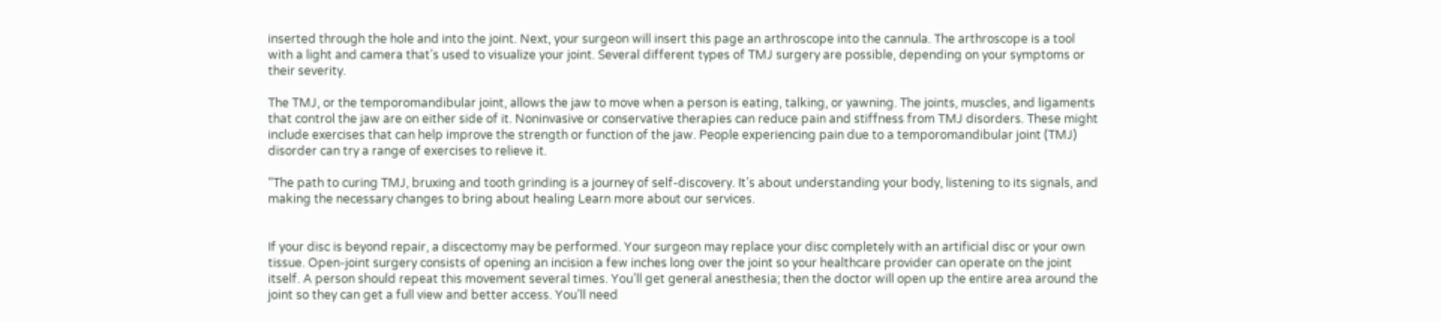inserted through the hole and into the joint. Next, your surgeon will insert this page an arthroscope into the cannula. The arthroscope is a tool with a light and camera that’s used to visualize your joint. Several different types of TMJ surgery are possible, depending on your symptoms or their severity.

The TMJ, or the temporomandibular joint, allows the jaw to move when a person is eating, talking, or yawning. The joints, muscles, and ligaments that control the jaw are on either side of it. Noninvasive or conservative therapies can reduce pain and stiffness from TMJ disorders. These might include exercises that can help improve the strength or function of the jaw. People experiencing pain due to a temporomandibular joint (TMJ) disorder can try a range of exercises to relieve it.

“The path to curing TMJ, bruxing and tooth grinding is a journey of self-discovery. It’s about understanding your body, listening to its signals, and making the necessary changes to bring about healing Learn more about our services.


If your disc is beyond repair, a discectomy may be performed. Your surgeon may replace your disc completely with an artificial disc or your own tissue. Open-joint surgery consists of opening an incision a few inches long over the joint so your healthcare provider can operate on the joint itself. A person should repeat this movement several times. You’ll get general anesthesia; then the doctor will open up the entire area around the joint so they can get a full view and better access. You’ll need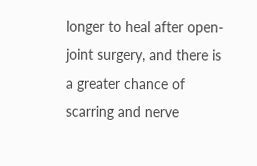longer to heal after open-joint surgery, and there is a greater chance of scarring and nerve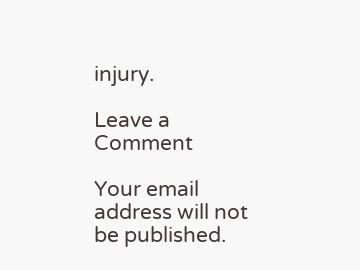injury.

Leave a Comment

Your email address will not be published.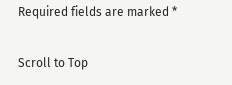Required fields are marked *

Scroll to Top